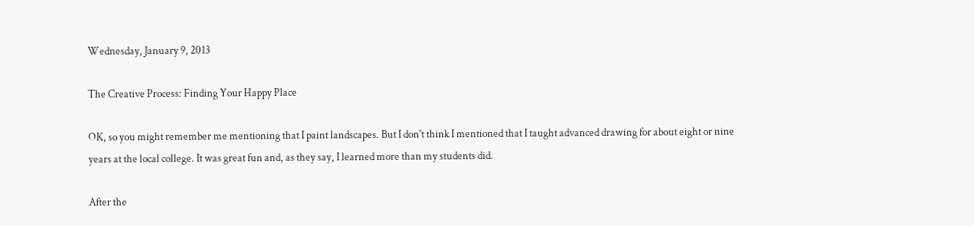Wednesday, January 9, 2013

The Creative Process: Finding Your Happy Place

OK, so you might remember me mentioning that I paint landscapes. But I don't think I mentioned that I taught advanced drawing for about eight or nine years at the local college. It was great fun and, as they say, I learned more than my students did.

After the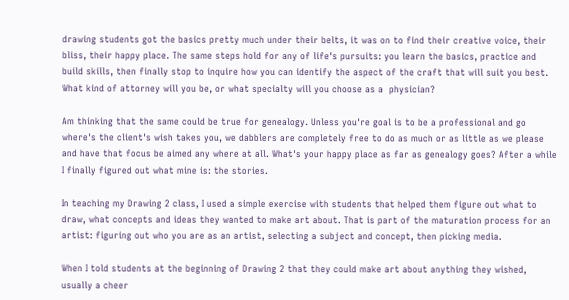drawing students got the basics pretty much under their belts, it was on to find their creative voice, their bliss, their happy place. The same steps hold for any of life's pursuits: you learn the basics, practice and build skills, then finally stop to inquire how you can identify the aspect of the craft that will suit you best. What kind of attorney will you be, or what specialty will you choose as a  physician?

Am thinking that the same could be true for genealogy. Unless you're goal is to be a professional and go where's the client's wish takes you, we dabblers are completely free to do as much or as little as we please and have that focus be aimed any where at all. What's your happy place as far as genealogy goes? After a while I finally figured out what mine is: the stories.

In teaching my Drawing 2 class, I used a simple exercise with students that helped them figure out what to draw, what concepts and ideas they wanted to make art about. That is part of the maturation process for an artist: figuring out who you are as an artist, selecting a subject and concept, then picking media.

When I told students at the beginning of Drawing 2 that they could make art about anything they wished, usually a cheer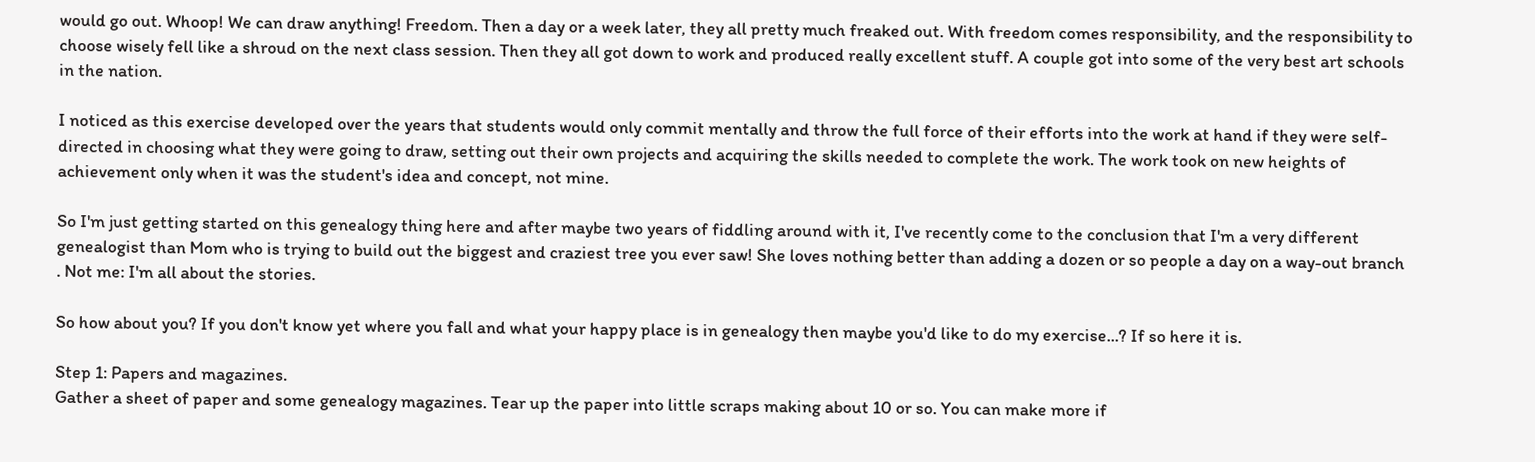would go out. Whoop! We can draw anything! Freedom. Then a day or a week later, they all pretty much freaked out. With freedom comes responsibility, and the responsibility to choose wisely fell like a shroud on the next class session. Then they all got down to work and produced really excellent stuff. A couple got into some of the very best art schools in the nation.

I noticed as this exercise developed over the years that students would only commit mentally and throw the full force of their efforts into the work at hand if they were self-directed in choosing what they were going to draw, setting out their own projects and acquiring the skills needed to complete the work. The work took on new heights of achievement only when it was the student's idea and concept, not mine.

So I'm just getting started on this genealogy thing here and after maybe two years of fiddling around with it, I've recently come to the conclusion that I'm a very different genealogist than Mom who is trying to build out the biggest and craziest tree you ever saw! She loves nothing better than adding a dozen or so people a day on a way-out branch . Not me: I'm all about the stories.

So how about you? If you don't know yet where you fall and what your happy place is in genealogy then maybe you'd like to do my exercise...? If so here it is.

Step 1: Papers and magazines.
Gather a sheet of paper and some genealogy magazines. Tear up the paper into little scraps making about 10 or so. You can make more if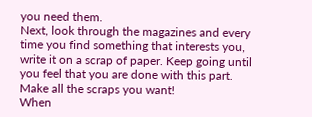you need them.
Next, look through the magazines and every time you find something that interests you, write it on a scrap of paper. Keep going until you feel that you are done with this part. Make all the scraps you want!
When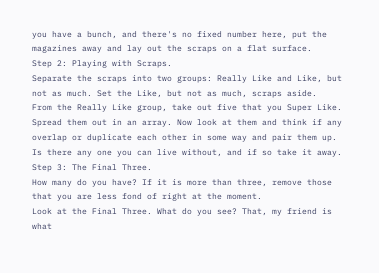you have a bunch, and there's no fixed number here, put the magazines away and lay out the scraps on a flat surface.
Step 2: Playing with Scraps.
Separate the scraps into two groups: Really Like and Like, but not as much. Set the Like, but not as much, scraps aside.
From the Really Like group, take out five that you Super Like. Spread them out in an array. Now look at them and think if any overlap or duplicate each other in some way and pair them up. Is there any one you can live without, and if so take it away.
Step 3: The Final Three.
How many do you have? If it is more than three, remove those that you are less fond of right at the moment.
Look at the Final Three. What do you see? That, my friend is what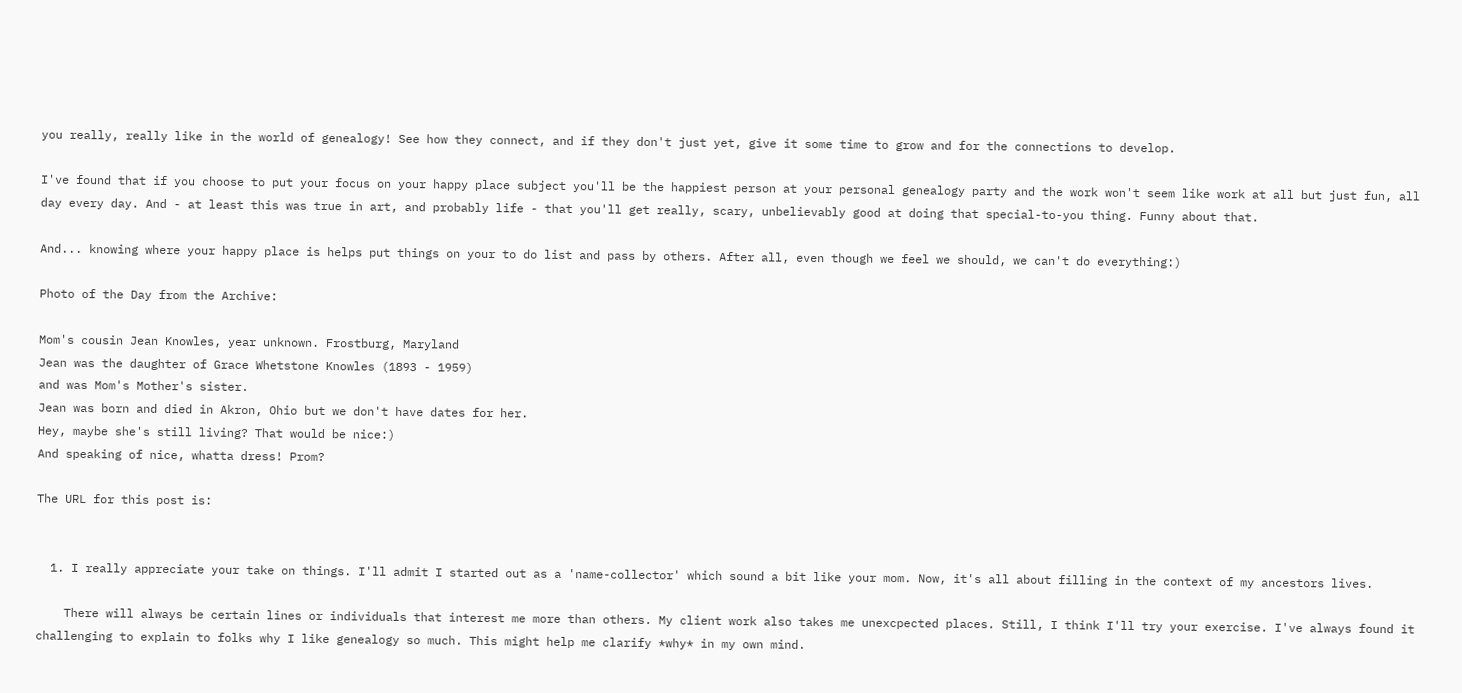you really, really like in the world of genealogy! See how they connect, and if they don't just yet, give it some time to grow and for the connections to develop.

I've found that if you choose to put your focus on your happy place subject you'll be the happiest person at your personal genealogy party and the work won't seem like work at all but just fun, all day every day. And - at least this was true in art, and probably life - that you'll get really, scary, unbelievably good at doing that special-to-you thing. Funny about that.

And... knowing where your happy place is helps put things on your to do list and pass by others. After all, even though we feel we should, we can't do everything:)

Photo of the Day from the Archive:

Mom's cousin Jean Knowles, year unknown. Frostburg, Maryland
Jean was the daughter of Grace Whetstone Knowles (1893 - 1959)
and was Mom's Mother's sister.
Jean was born and died in Akron, Ohio but we don't have dates for her.
Hey, maybe she's still living? That would be nice:)
And speaking of nice, whatta dress! Prom?

The URL for this post is:


  1. I really appreciate your take on things. I'll admit I started out as a 'name-collector' which sound a bit like your mom. Now, it's all about filling in the context of my ancestors lives.

    There will always be certain lines or individuals that interest me more than others. My client work also takes me unexcpected places. Still, I think I'll try your exercise. I've always found it challenging to explain to folks why I like genealogy so much. This might help me clarify *why* in my own mind.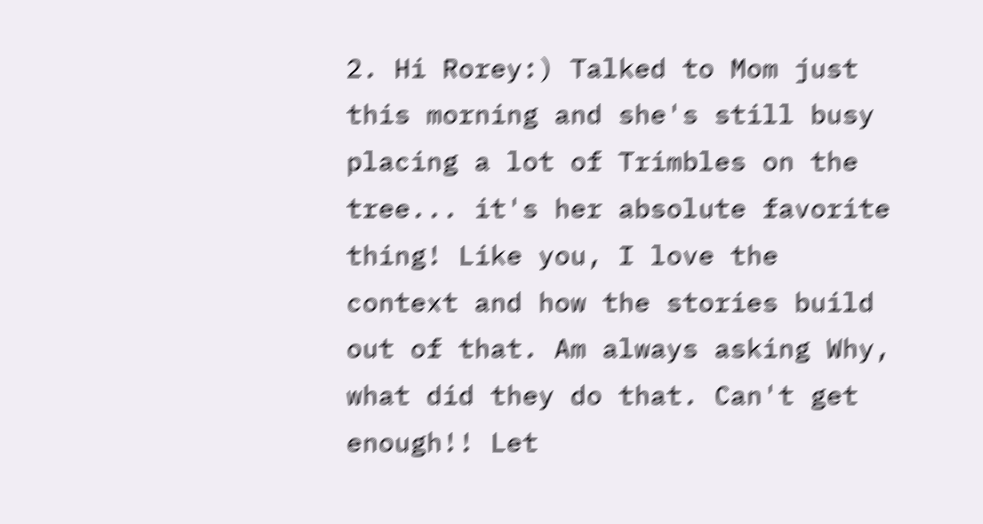2. Hi Rorey:) Talked to Mom just this morning and she's still busy placing a lot of Trimbles on the tree... it's her absolute favorite thing! Like you, I love the context and how the stories build out of that. Am always asking Why, what did they do that. Can't get enough!! Let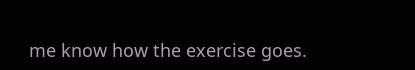me know how the exercise goes.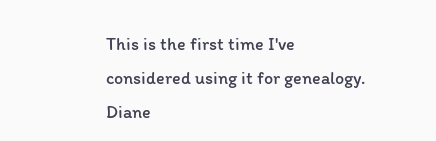This is the first time I've considered using it for genealogy. Diane